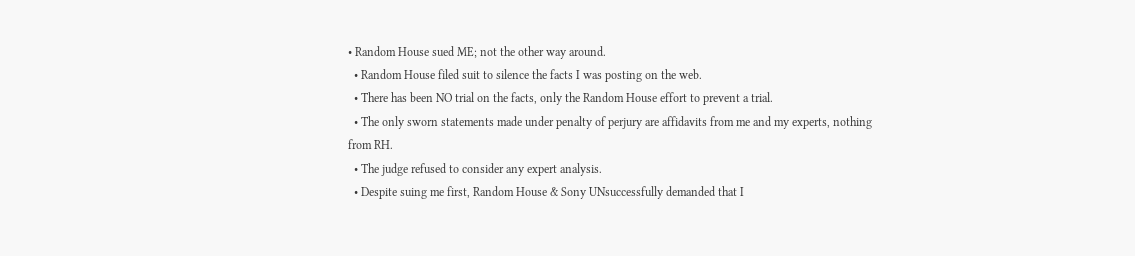• Random House sued ME; not the other way around.
  • Random House filed suit to silence the facts I was posting on the web.
  • There has been NO trial on the facts, only the Random House effort to prevent a trial.
  • The only sworn statements made under penalty of perjury are affidavits from me and my experts, nothing from RH.
  • The judge refused to consider any expert analysis.
  • Despite suing me first, Random House & Sony UNsuccessfully demanded that I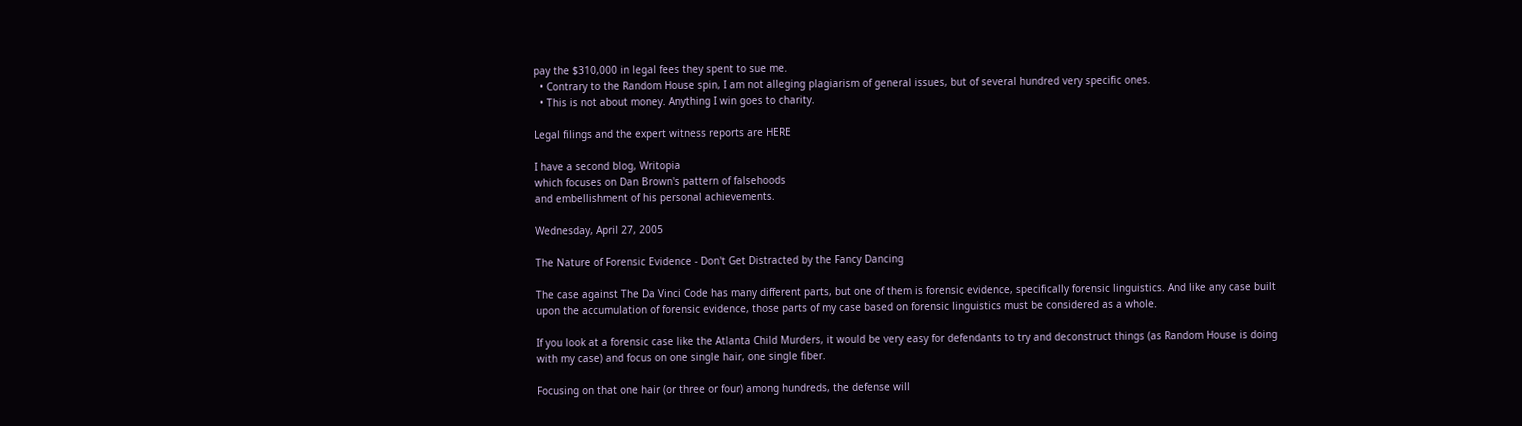pay the $310,000 in legal fees they spent to sue me.
  • Contrary to the Random House spin, I am not alleging plagiarism of general issues, but of several hundred very specific ones.
  • This is not about money. Anything I win goes to charity.

Legal filings and the expert witness reports are HERE

I have a second blog, Writopia
which focuses on Dan Brown's pattern of falsehoods
and embellishment of his personal achievements.

Wednesday, April 27, 2005

The Nature of Forensic Evidence - Don't Get Distracted by the Fancy Dancing

The case against The Da Vinci Code has many different parts, but one of them is forensic evidence, specifically forensic linguistics. And like any case built upon the accumulation of forensic evidence, those parts of my case based on forensic linguistics must be considered as a whole.

If you look at a forensic case like the Atlanta Child Murders, it would be very easy for defendants to try and deconstruct things (as Random House is doing with my case) and focus on one single hair, one single fiber.

Focusing on that one hair (or three or four) among hundreds, the defense will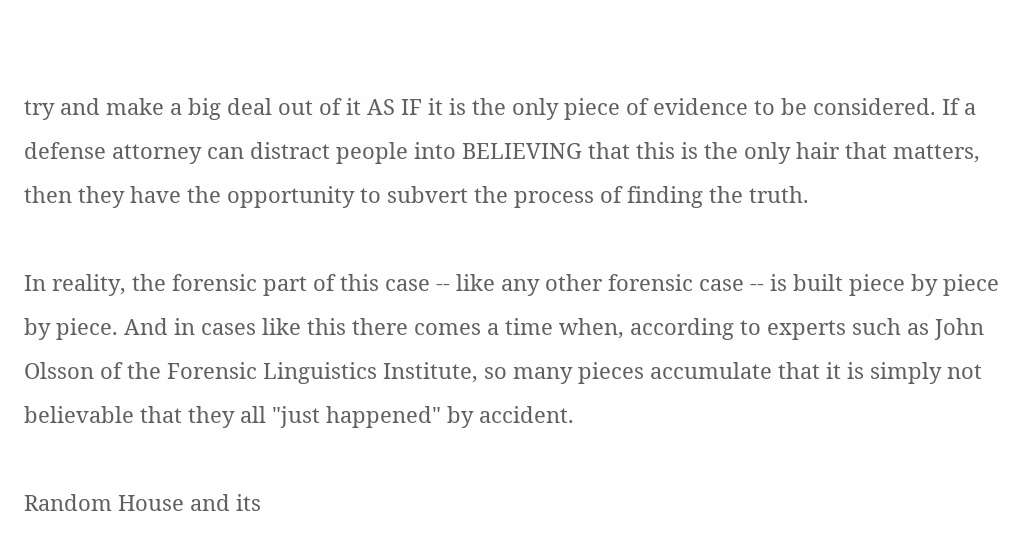try and make a big deal out of it AS IF it is the only piece of evidence to be considered. If a defense attorney can distract people into BELIEVING that this is the only hair that matters, then they have the opportunity to subvert the process of finding the truth.

In reality, the forensic part of this case -- like any other forensic case -- is built piece by piece by piece. And in cases like this there comes a time when, according to experts such as John Olsson of the Forensic Linguistics Institute, so many pieces accumulate that it is simply not believable that they all "just happened" by accident.

Random House and its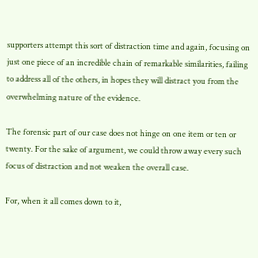supporters attempt this sort of distraction time and again, focusing on just one piece of an incredible chain of remarkable similarities, failing to address all of the others, in hopes they will distract you from the overwhelming nature of the evidence.

The forensic part of our case does not hinge on one item or ten or twenty. For the sake of argument, we could throw away every such focus of distraction and not weaken the overall case.

For, when it all comes down to it,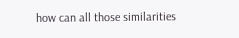how can all those similarities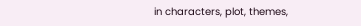in characters, plot, themes,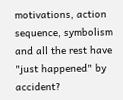motivations, action sequence, symbolism and all the rest have "just happened" by accident?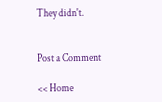They didn't.


Post a Comment

<< Home